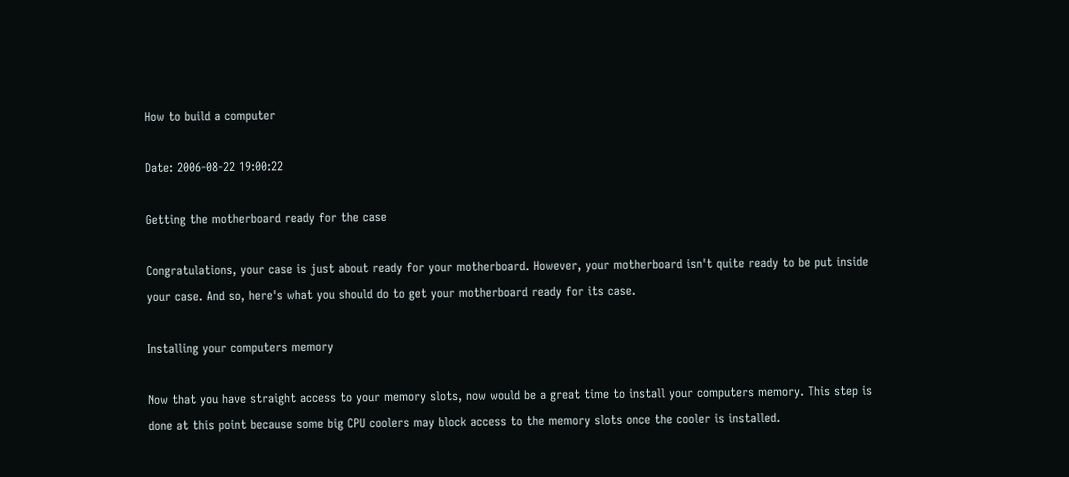How to build a computer

Date: 2006-08-22 19:00:22

Getting the motherboard ready for the case

Congratulations, your case is just about ready for your motherboard. However, your motherboard isn't quite ready to be put inside your case. And so, here's what you should do to get your motherboard ready for its case.

Installing your computers memory

Now that you have straight access to your memory slots, now would be a great time to install your computers memory. This step is done at this point because some big CPU coolers may block access to the memory slots once the cooler is installed.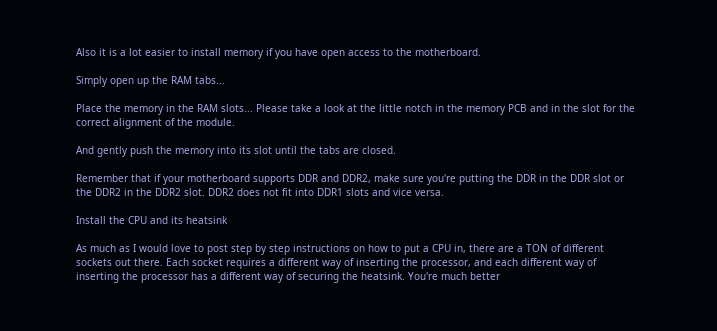Also it is a lot easier to install memory if you have open access to the motherboard.

Simply open up the RAM tabs...

Place the memory in the RAM slots... Please take a look at the little notch in the memory PCB and in the slot for the correct alignment of the module.

And gently push the memory into its slot until the tabs are closed.

Remember that if your motherboard supports DDR and DDR2, make sure you're putting the DDR in the DDR slot or the DDR2 in the DDR2 slot. DDR2 does not fit into DDR1 slots and vice versa.

Install the CPU and its heatsink

As much as I would love to post step by step instructions on how to put a CPU in, there are a TON of different sockets out there. Each socket requires a different way of inserting the processor, and each different way of inserting the processor has a different way of securing the heatsink. You're much better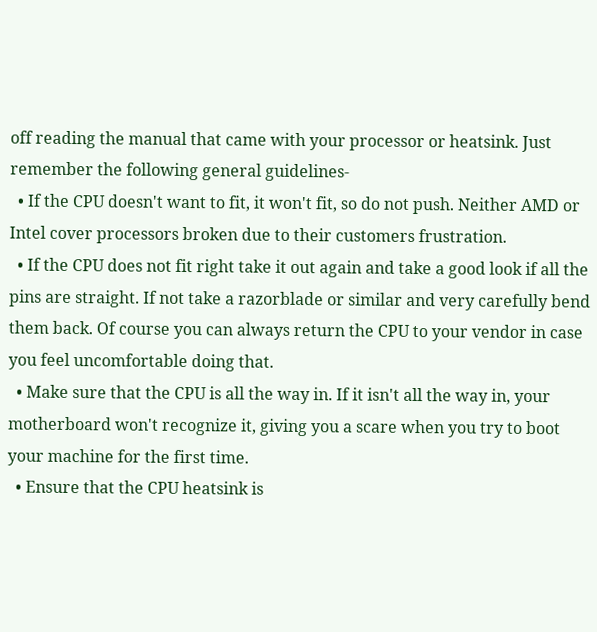off reading the manual that came with your processor or heatsink. Just remember the following general guidelines-
  • If the CPU doesn't want to fit, it won't fit, so do not push. Neither AMD or Intel cover processors broken due to their customers frustration.
  • If the CPU does not fit right take it out again and take a good look if all the pins are straight. If not take a razorblade or similar and very carefully bend them back. Of course you can always return the CPU to your vendor in case you feel uncomfortable doing that.
  • Make sure that the CPU is all the way in. If it isn't all the way in, your motherboard won't recognize it, giving you a scare when you try to boot your machine for the first time.
  • Ensure that the CPU heatsink is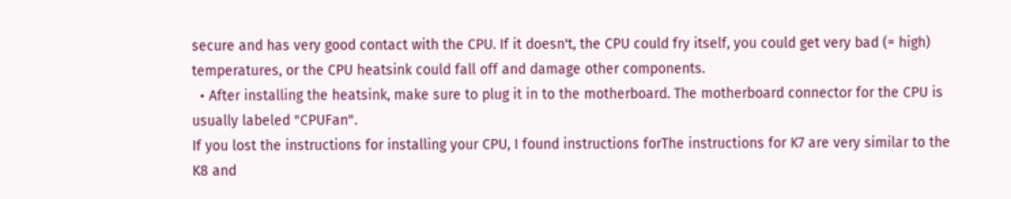secure and has very good contact with the CPU. If it doesn't, the CPU could fry itself, you could get very bad (= high) temperatures, or the CPU heatsink could fall off and damage other components.
  • After installing the heatsink, make sure to plug it in to the motherboard. The motherboard connector for the CPU is usually labeled "CPUFan".
If you lost the instructions for installing your CPU, I found instructions forThe instructions for K7 are very similar to the K8 and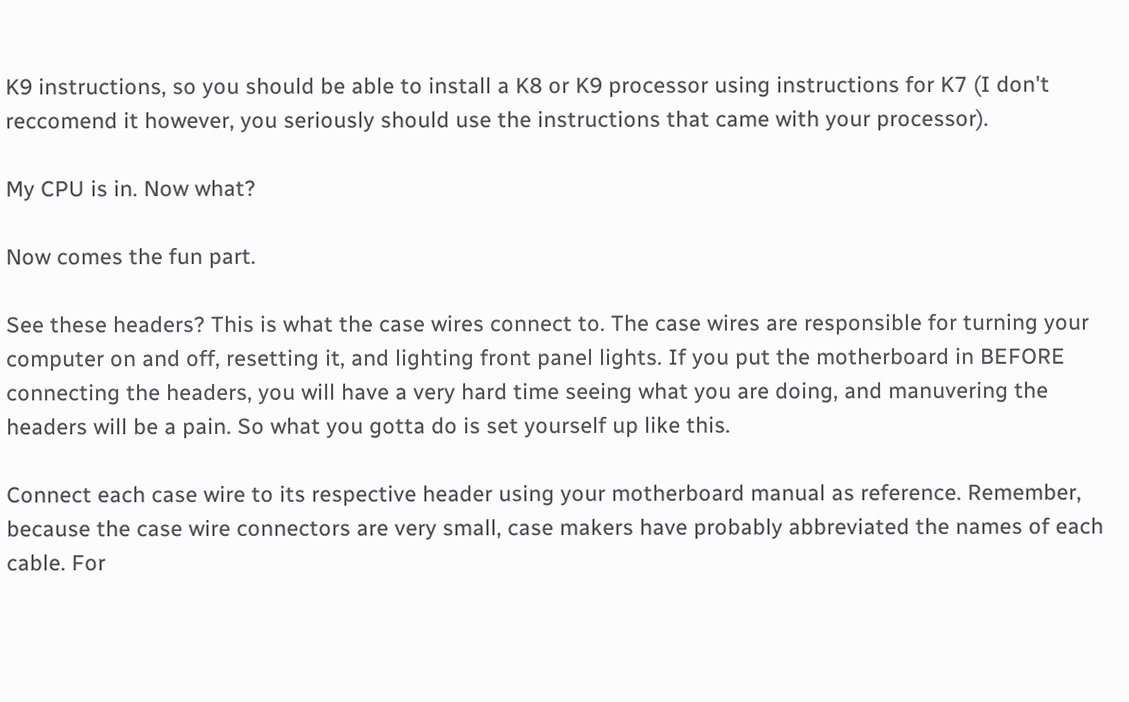K9 instructions, so you should be able to install a K8 or K9 processor using instructions for K7 (I don't reccomend it however, you seriously should use the instructions that came with your processor).

My CPU is in. Now what?

Now comes the fun part.

See these headers? This is what the case wires connect to. The case wires are responsible for turning your computer on and off, resetting it, and lighting front panel lights. If you put the motherboard in BEFORE connecting the headers, you will have a very hard time seeing what you are doing, and manuvering the headers will be a pain. So what you gotta do is set yourself up like this.

Connect each case wire to its respective header using your motherboard manual as reference. Remember, because the case wire connectors are very small, case makers have probably abbreviated the names of each cable. For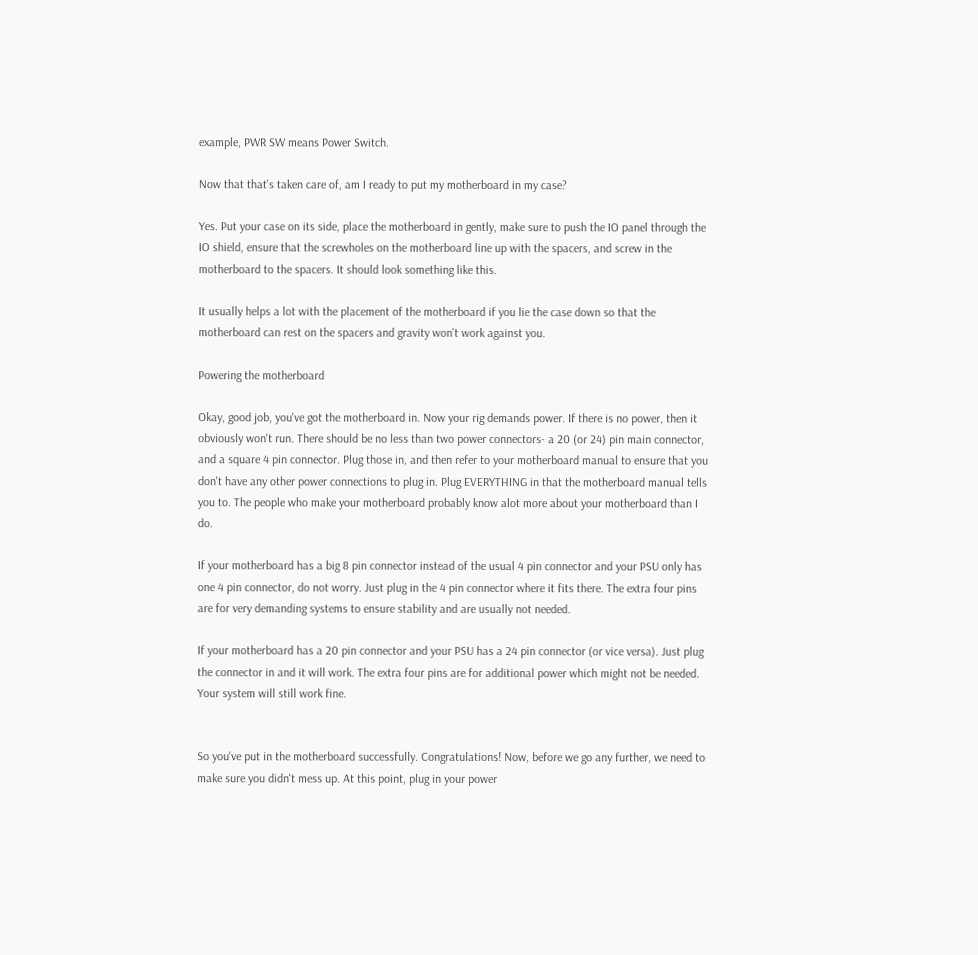example, PWR SW means Power Switch.

Now that that's taken care of, am I ready to put my motherboard in my case?

Yes. Put your case on its side, place the motherboard in gently, make sure to push the IO panel through the IO shield, ensure that the screwholes on the motherboard line up with the spacers, and screw in the motherboard to the spacers. It should look something like this.

It usually helps a lot with the placement of the motherboard if you lie the case down so that the motherboard can rest on the spacers and gravity won't work against you.

Powering the motherboard

Okay, good job, you've got the motherboard in. Now your rig demands power. If there is no power, then it obviously won't run. There should be no less than two power connectors- a 20 (or 24) pin main connector, and a square 4 pin connector. Plug those in, and then refer to your motherboard manual to ensure that you don't have any other power connections to plug in. Plug EVERYTHING in that the motherboard manual tells you to. The people who make your motherboard probably know alot more about your motherboard than I do.

If your motherboard has a big 8 pin connector instead of the usual 4 pin connector and your PSU only has one 4 pin connector, do not worry. Just plug in the 4 pin connector where it fits there. The extra four pins are for very demanding systems to ensure stability and are usually not needed.

If your motherboard has a 20 pin connector and your PSU has a 24 pin connector (or vice versa). Just plug the connector in and it will work. The extra four pins are for additional power which might not be needed. Your system will still work fine.


So you've put in the motherboard successfully. Congratulations! Now, before we go any further, we need to make sure you didn't mess up. At this point, plug in your power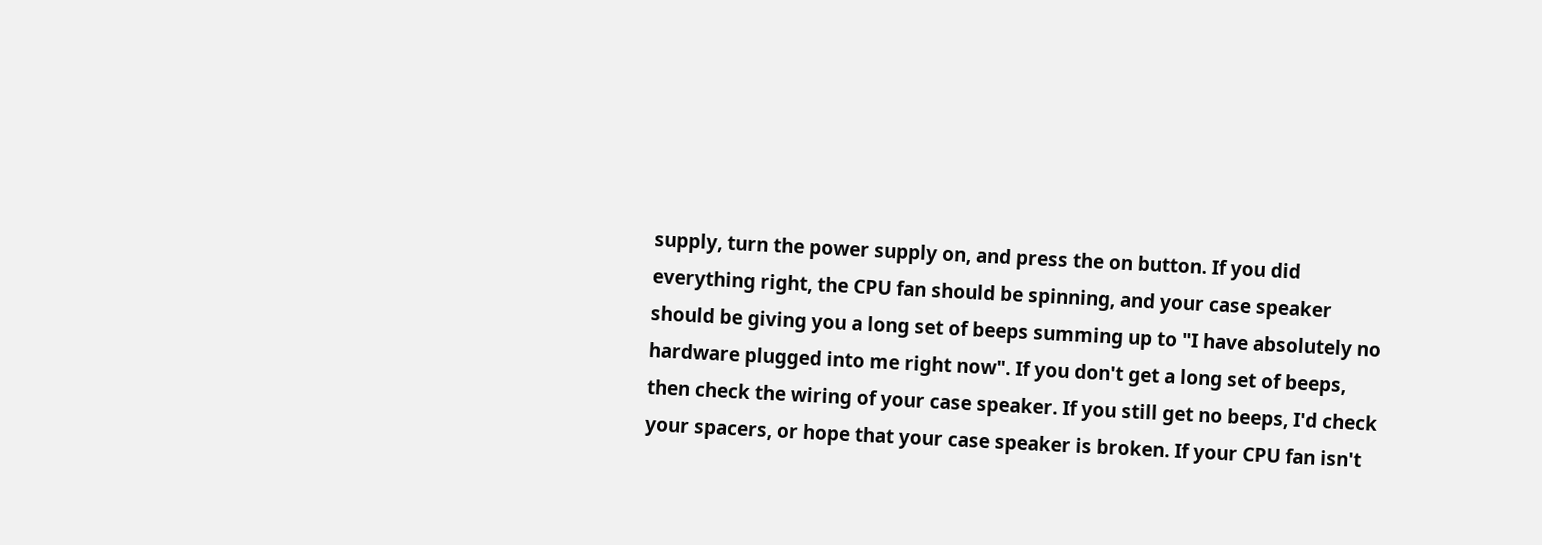supply, turn the power supply on, and press the on button. If you did everything right, the CPU fan should be spinning, and your case speaker should be giving you a long set of beeps summing up to "I have absolutely no hardware plugged into me right now". If you don't get a long set of beeps, then check the wiring of your case speaker. If you still get no beeps, I'd check your spacers, or hope that your case speaker is broken. If your CPU fan isn't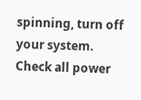spinning, turn off your system. Check all power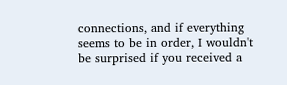connections, and if everything seems to be in order, I wouldn't be surprised if you received a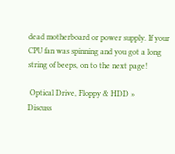dead motherboard or power supply. If your CPU fan was spinning and you got a long string of beeps, on to the next page!

 Optical Drive, Floppy & HDD »
Discuss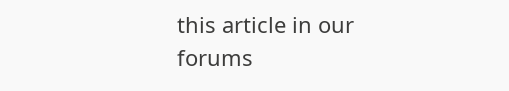this article in our forums